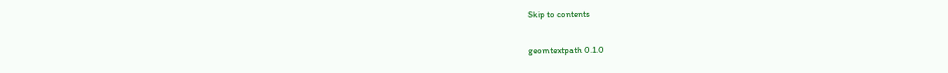Skip to contents

geomtextpath 0.1.0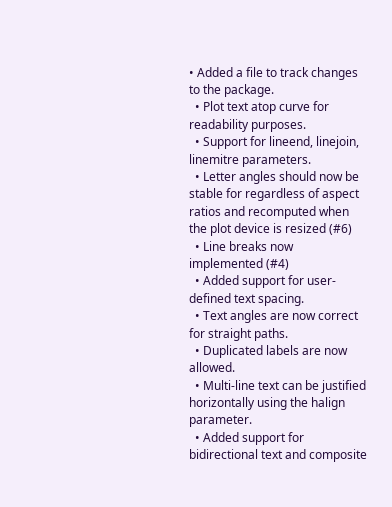• Added a file to track changes to the package.
  • Plot text atop curve for readability purposes.
  • Support for lineend, linejoin, linemitre parameters.
  • Letter angles should now be stable for regardless of aspect ratios and recomputed when the plot device is resized (#6)
  • Line breaks now implemented (#4)
  • Added support for user-defined text spacing.
  • Text angles are now correct for straight paths.
  • Duplicated labels are now allowed.
  • Multi-line text can be justified horizontally using the halign parameter.
  • Added support for bidirectional text and composite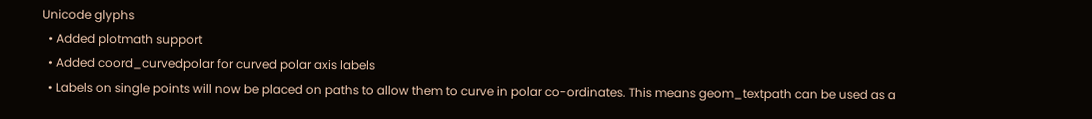Unicode glyphs
  • Added plotmath support
  • Added coord_curvedpolar for curved polar axis labels
  • Labels on single points will now be placed on paths to allow them to curve in polar co-ordinates. This means geom_textpath can be used as a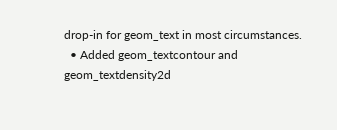drop-in for geom_text in most circumstances.
  • Added geom_textcontour and geom_textdensity2d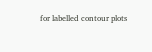for labelled contour plots